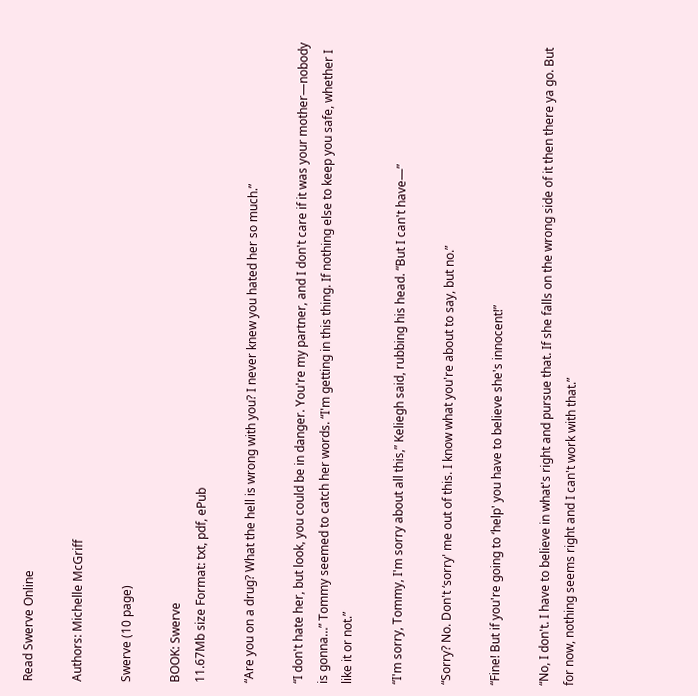Read Swerve Online

Authors: Michelle McGriff

Swerve (10 page)

BOOK: Swerve
11.67Mb size Format: txt, pdf, ePub

“Are you on a drug? What the hell is wrong with you? I never knew you hated her so much.”

“I don't hate her, but look, you could be in danger. You're my partner, and I don't care if it was your mother—nobody is gonna…” Tommy seemed to catch her words. “I'm getting in this thing. If nothing else to keep you safe, whether I like it or not.”

“I'm sorry, Tommy, I'm sorry about all this,” Keliegh said, rubbing his head. “But I can't have—”

“Sorry? No. Don't ‘sorry' me out of this. I know what you're about to say, but no.”

“Fine! But if you're going to ‘help' you have to believe she's innocent!”

“No, I don't. I have to believe in what's right and pursue that. If she falls on the wrong side of it then there ya go. But for now, nothing seems right and I can't work with that.”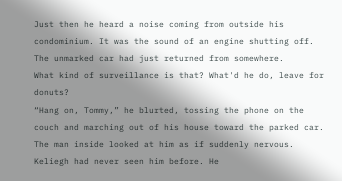Just then he heard a noise coming from outside his condominium. It was the sound of an engine shutting off. The unmarked car had just returned from somewhere.
What kind of surveillance is that? What'd he do, leave for donuts?
“Hang on, Tommy,” he blurted, tossing the phone on the couch and marching out of his house toward the parked car. The man inside looked at him as if suddenly nervous. Keliegh had never seen him before. He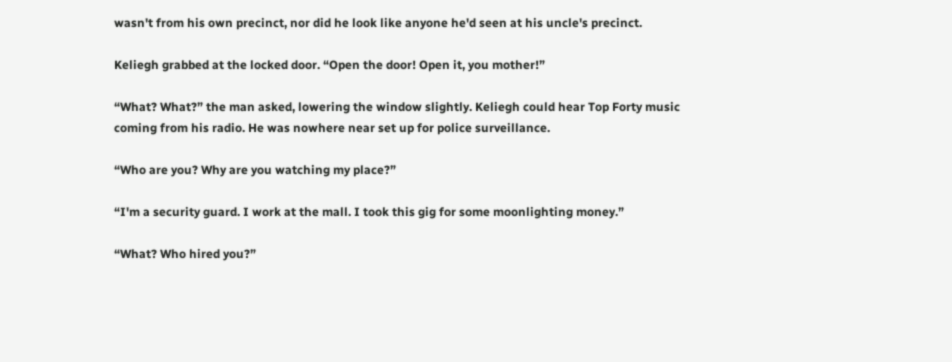wasn't from his own precinct, nor did he look like anyone he'd seen at his uncle's precinct.

Keliegh grabbed at the locked door. “Open the door! Open it, you mother!”

“What? What?” the man asked, lowering the window slightly. Keliegh could hear Top Forty music coming from his radio. He was nowhere near set up for police surveillance.

“Who are you? Why are you watching my place?”

“I'm a security guard. I work at the mall. I took this gig for some moonlighting money.”

“What? Who hired you?”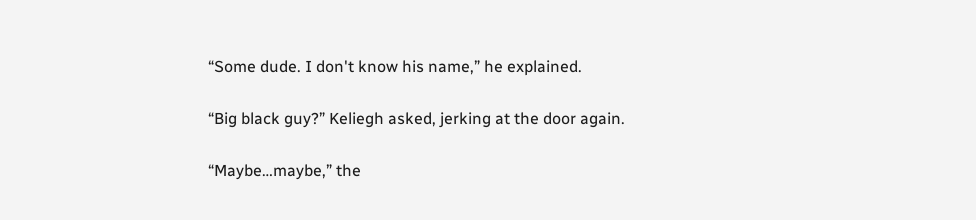“Some dude. I don't know his name,” he explained.

“Big black guy?” Keliegh asked, jerking at the door again.

“Maybe…maybe,” the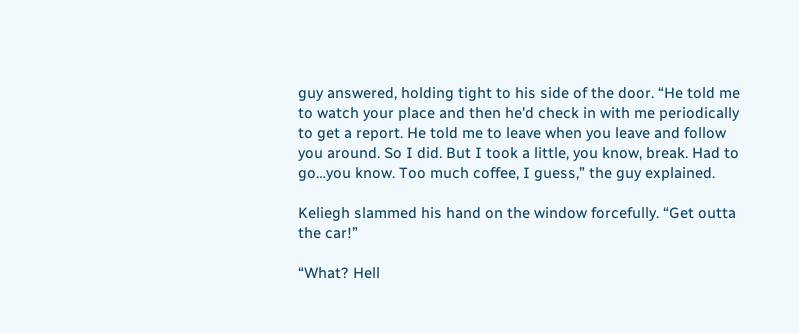guy answered, holding tight to his side of the door. “He told me to watch your place and then he'd check in with me periodically to get a report. He told me to leave when you leave and follow you around. So I did. But I took a little, you know, break. Had to go…you know. Too much coffee, I guess,” the guy explained.

Keliegh slammed his hand on the window forcefully. “Get outta the car!”

“What? Hell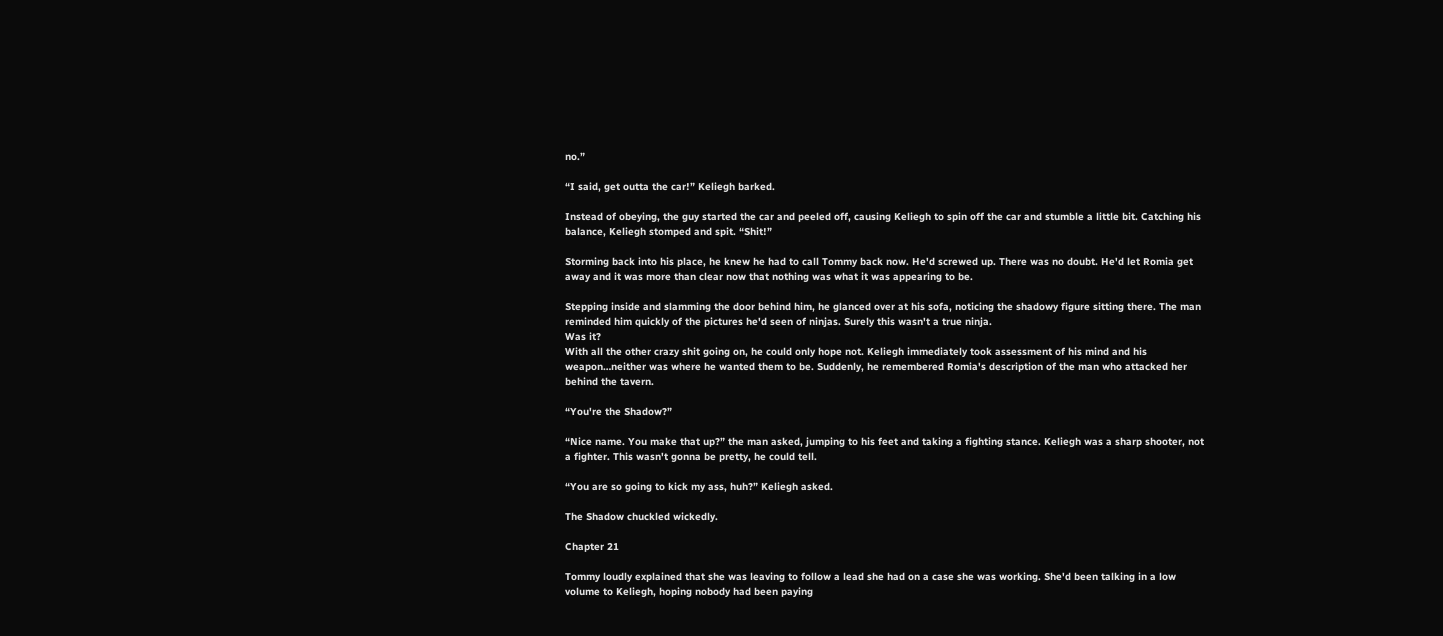no.”

“I said, get outta the car!” Keliegh barked.

Instead of obeying, the guy started the car and peeled off, causing Keliegh to spin off the car and stumble a little bit. Catching his balance, Keliegh stomped and spit. “Shit!”

Storming back into his place, he knew he had to call Tommy back now. He'd screwed up. There was no doubt. He'd let Romia get away and it was more than clear now that nothing was what it was appearing to be.

Stepping inside and slamming the door behind him, he glanced over at his sofa, noticing the shadowy figure sitting there. The man reminded him quickly of the pictures he'd seen of ninjas. Surely this wasn't a true ninja.
Was it?
With all the other crazy shit going on, he could only hope not. Keliegh immediately took assessment of his mind and his weapon…neither was where he wanted them to be. Suddenly, he remembered Romia's description of the man who attacked her behind the tavern.

“You're the Shadow?”

“Nice name. You make that up?” the man asked, jumping to his feet and taking a fighting stance. Keliegh was a sharp shooter, not a fighter. This wasn't gonna be pretty, he could tell.

“You are so going to kick my ass, huh?” Keliegh asked.

The Shadow chuckled wickedly.

Chapter 21

Tommy loudly explained that she was leaving to follow a lead she had on a case she was working. She'd been talking in a low volume to Keliegh, hoping nobody had been paying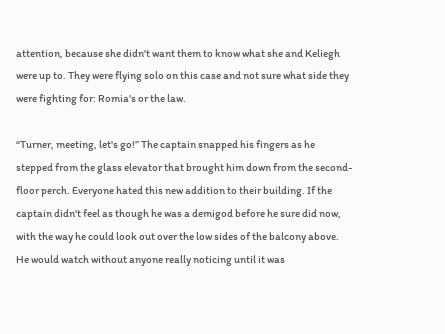attention, because she didn't want them to know what she and Keliegh were up to. They were flying solo on this case and not sure what side they were fighting for: Romia's or the law.

“Turner, meeting, let's go!” The captain snapped his fingers as he stepped from the glass elevator that brought him down from the second-floor perch. Everyone hated this new addition to their building. If the captain didn't feel as though he was a demigod before he sure did now, with the way he could look out over the low sides of the balcony above. He would watch without anyone really noticing until it was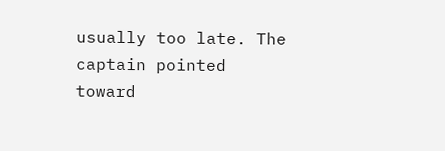usually too late. The captain pointed toward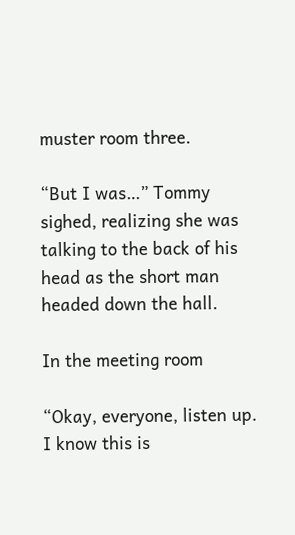muster room three.

“But I was…” Tommy sighed, realizing she was talking to the back of his head as the short man headed down the hall.

In the meeting room

“Okay, everyone, listen up. I know this is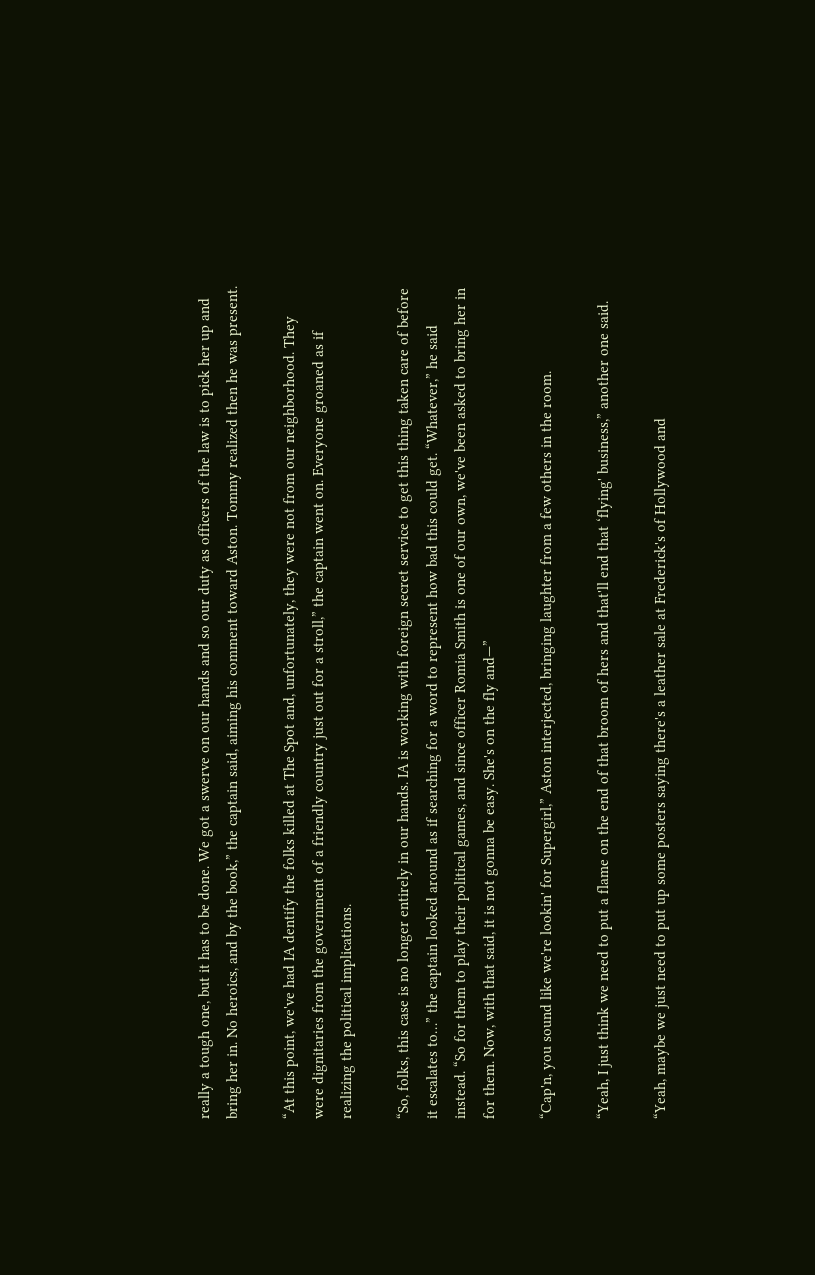really a tough one, but it has to be done. We got a swerve on our hands and so our duty as officers of the law is to pick her up and bring her in. No heroics, and by the book,” the captain said, aiming his comment toward Aston. Tommy realized then he was present.

“At this point, we've had IA dentify the folks killed at The Spot and, unfortunately, they were not from our neighborhood. They were dignitaries from the government of a friendly country just out for a stroll,” the captain went on. Everyone groaned as if realizing the political implications.

“So, folks, this case is no longer entirely in our hands. IA is working with foreign secret service to get this thing taken care of before it escalates to…” the captain looked around as if searching for a word to represent how bad this could get. “Whatever,” he said instead. “So for them to play their political games, and since officer Romia Smith is one of our own, we've been asked to bring her in for them. Now, with that said, it is not gonna be easy. She's on the fly and—”

“Cap'n, you sound like we're lookin' for Supergirl,” Aston interjected, bringing laughter from a few others in the room.

“Yeah, I just think we need to put a flame on the end of that broom of hers and that'll end that ‘flying' business,” another one said.

“Yeah, maybe we just need to put up some posters saying there's a leather sale at Frederick's of Hollywood and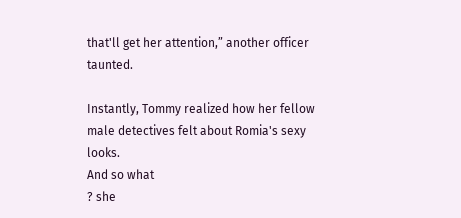that'll get her attention,” another officer taunted.

Instantly, Tommy realized how her fellow male detectives felt about Romia's sexy looks.
And so what
? she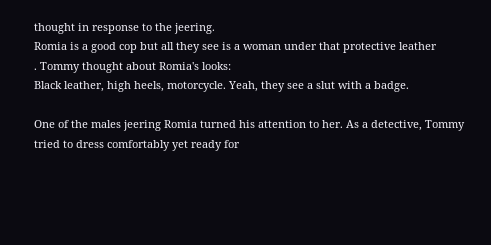thought in response to the jeering.
Romia is a good cop but all they see is a woman under that protective leather
. Tommy thought about Romia's looks:
Black leather, high heels, motorcycle. Yeah, they see a slut with a badge.

One of the males jeering Romia turned his attention to her. As a detective, Tommy tried to dress comfortably yet ready for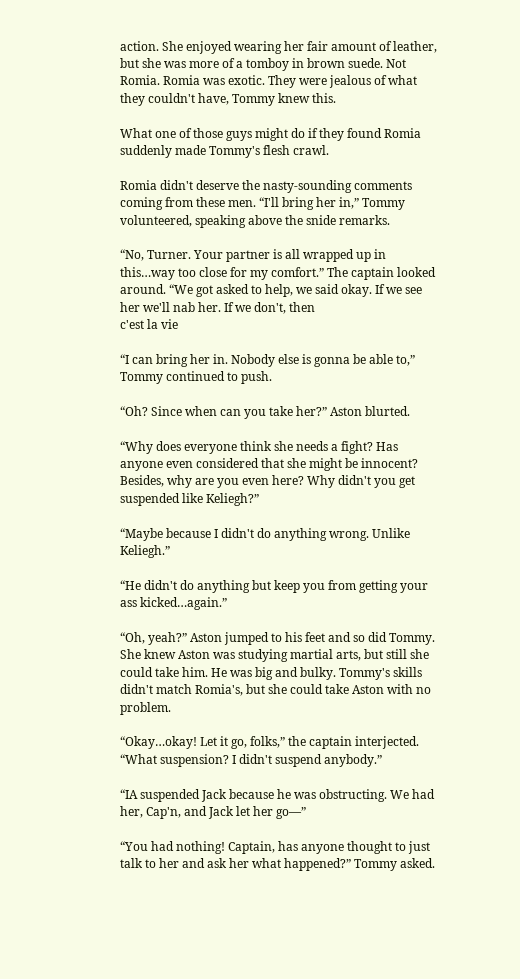action. She enjoyed wearing her fair amount of leather, but she was more of a tomboy in brown suede. Not Romia. Romia was exotic. They were jealous of what they couldn't have, Tommy knew this.

What one of those guys might do if they found Romia suddenly made Tommy's flesh crawl.

Romia didn't deserve the nasty-sounding comments coming from these men. “I'll bring her in,” Tommy volunteered, speaking above the snide remarks.

“No, Turner. Your partner is all wrapped up in this…way too close for my comfort.” The captain looked around. “We got asked to help, we said okay. If we see her we'll nab her. If we don't, then
c'est la vie

“I can bring her in. Nobody else is gonna be able to,” Tommy continued to push.

“Oh? Since when can you take her?” Aston blurted.

“Why does everyone think she needs a fight? Has anyone even considered that she might be innocent? Besides, why are you even here? Why didn't you get suspended like Keliegh?”

“Maybe because I didn't do anything wrong. Unlike Keliegh.”

“He didn't do anything but keep you from getting your ass kicked…again.”

“Oh, yeah?” Aston jumped to his feet and so did Tommy. She knew Aston was studying martial arts, but still she could take him. He was big and bulky. Tommy's skills didn't match Romia's, but she could take Aston with no problem.

“Okay…okay! Let it go, folks,” the captain interjected. “What suspension? I didn't suspend anybody.”

“IA suspended Jack because he was obstructing. We had her, Cap'n, and Jack let her go—”

“You had nothing! Captain, has anyone thought to just talk to her and ask her what happened?” Tommy asked.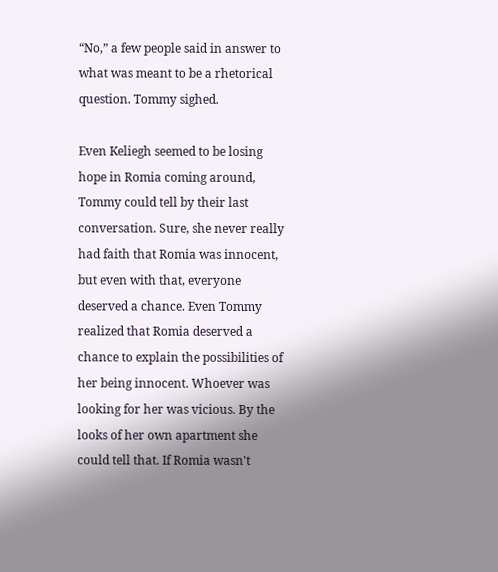“No,” a few people said in answer to what was meant to be a rhetorical question. Tommy sighed.

Even Keliegh seemed to be losing hope in Romia coming around, Tommy could tell by their last conversation. Sure, she never really had faith that Romia was innocent, but even with that, everyone deserved a chance. Even Tommy realized that Romia deserved a chance to explain the possibilities of her being innocent. Whoever was looking for her was vicious. By the looks of her own apartment she could tell that. If Romia wasn't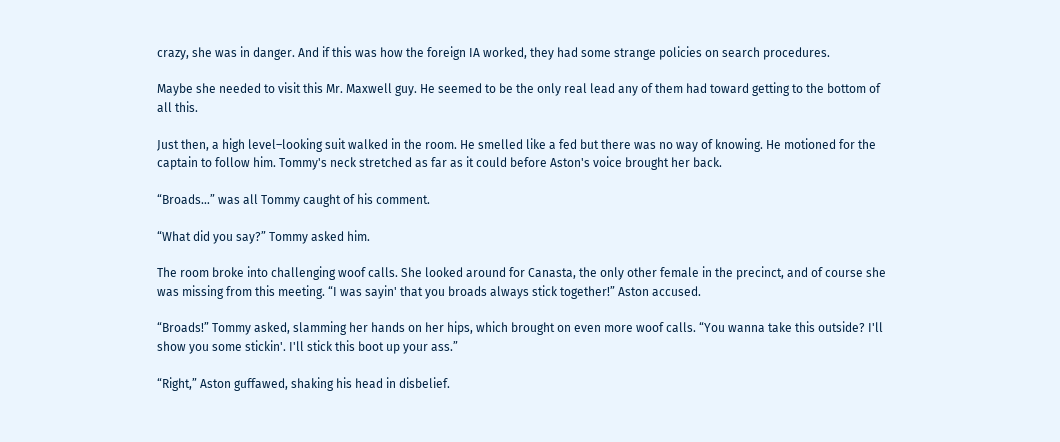crazy, she was in danger. And if this was how the foreign IA worked, they had some strange policies on search procedures.

Maybe she needed to visit this Mr. Maxwell guy. He seemed to be the only real lead any of them had toward getting to the bottom of all this.

Just then, a high level–looking suit walked in the room. He smelled like a fed but there was no way of knowing. He motioned for the captain to follow him. Tommy's neck stretched as far as it could before Aston's voice brought her back.

“Broads…” was all Tommy caught of his comment.

“What did you say?” Tommy asked him.

The room broke into challenging woof calls. She looked around for Canasta, the only other female in the precinct, and of course she was missing from this meeting. “I was sayin' that you broads always stick together!” Aston accused.

“Broads!” Tommy asked, slamming her hands on her hips, which brought on even more woof calls. “You wanna take this outside? I'll show you some stickin'. I'll stick this boot up your ass.”

“Right,” Aston guffawed, shaking his head in disbelief.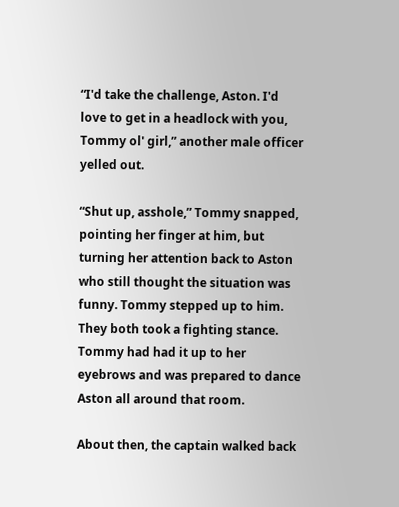“I'd take the challenge, Aston. I'd love to get in a headlock with you, Tommy ol' girl,” another male officer yelled out.

“Shut up, asshole,” Tommy snapped, pointing her finger at him, but turning her attention back to Aston who still thought the situation was funny. Tommy stepped up to him. They both took a fighting stance. Tommy had had it up to her eyebrows and was prepared to dance Aston all around that room.

About then, the captain walked back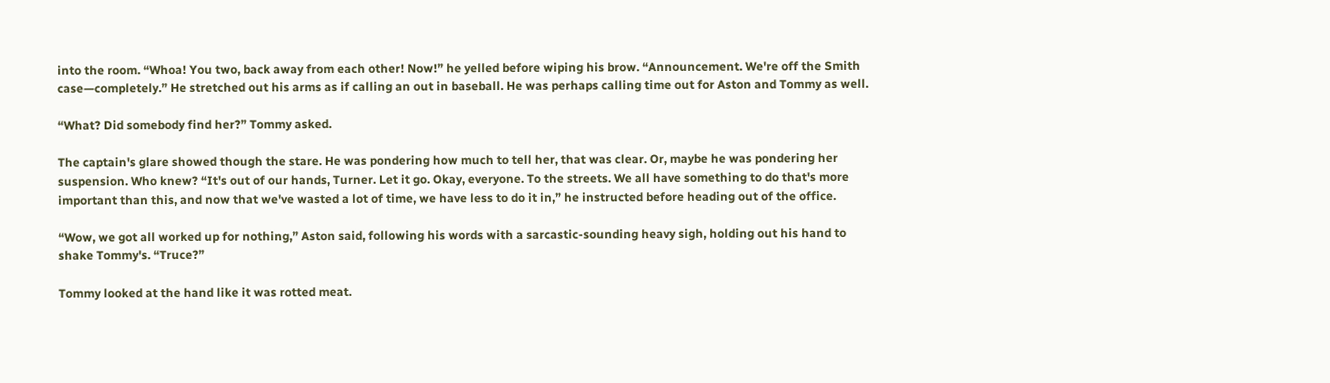into the room. “Whoa! You two, back away from each other! Now!” he yelled before wiping his brow. “Announcement. We're off the Smith case—completely.” He stretched out his arms as if calling an out in baseball. He was perhaps calling time out for Aston and Tommy as well.

“What? Did somebody find her?” Tommy asked.

The captain's glare showed though the stare. He was pondering how much to tell her, that was clear. Or, maybe he was pondering her suspension. Who knew? “It's out of our hands, Turner. Let it go. Okay, everyone. To the streets. We all have something to do that's more important than this, and now that we've wasted a lot of time, we have less to do it in,” he instructed before heading out of the office.

“Wow, we got all worked up for nothing,” Aston said, following his words with a sarcastic-sounding heavy sigh, holding out his hand to shake Tommy's. “Truce?”

Tommy looked at the hand like it was rotted meat.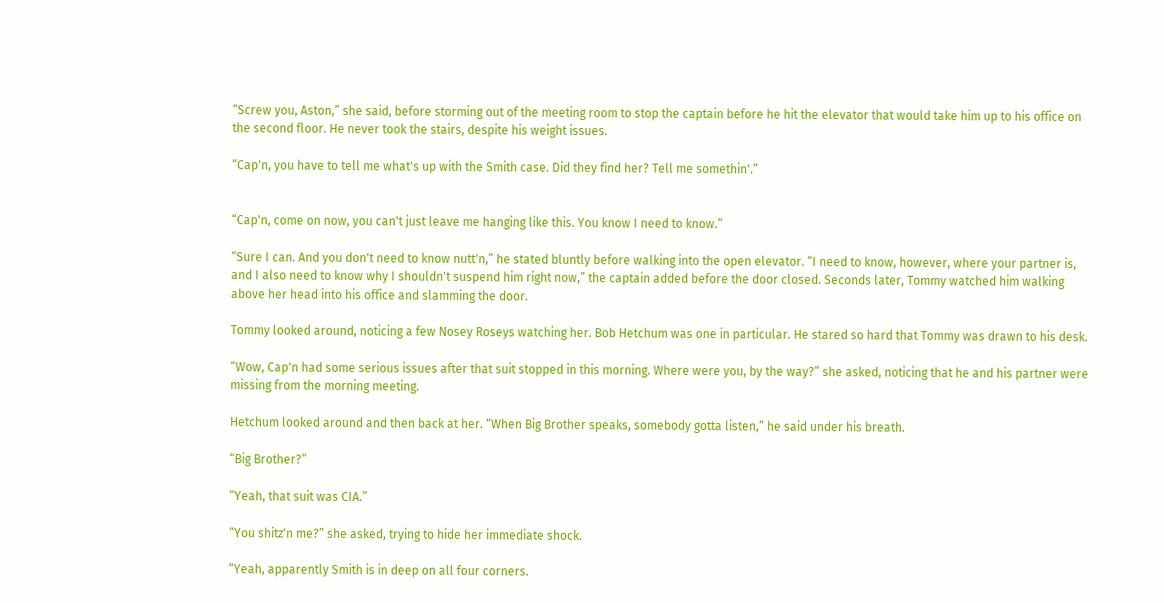“Screw you, Aston,” she said, before storming out of the meeting room to stop the captain before he hit the elevator that would take him up to his office on the second floor. He never took the stairs, despite his weight issues.

“Cap'n, you have to tell me what's up with the Smith case. Did they find her? Tell me somethin'.”


“Cap'n, come on now, you can't just leave me hanging like this. You know I need to know.”

“Sure I can. And you don't need to know nutt'n,” he stated bluntly before walking into the open elevator. “I need to know, however, where your partner is, and I also need to know why I shouldn't suspend him right now,” the captain added before the door closed. Seconds later, Tommy watched him walking above her head into his office and slamming the door.

Tommy looked around, noticing a few Nosey Roseys watching her. Bob Hetchum was one in particular. He stared so hard that Tommy was drawn to his desk.

“Wow, Cap'n had some serious issues after that suit stopped in this morning. Where were you, by the way?” she asked, noticing that he and his partner were missing from the morning meeting.

Hetchum looked around and then back at her. “When Big Brother speaks, somebody gotta listen,” he said under his breath.

“Big Brother?”

“Yeah, that suit was CIA.”

“You shitz'n me?” she asked, trying to hide her immediate shock.

“Yeah, apparently Smith is in deep on all four corners.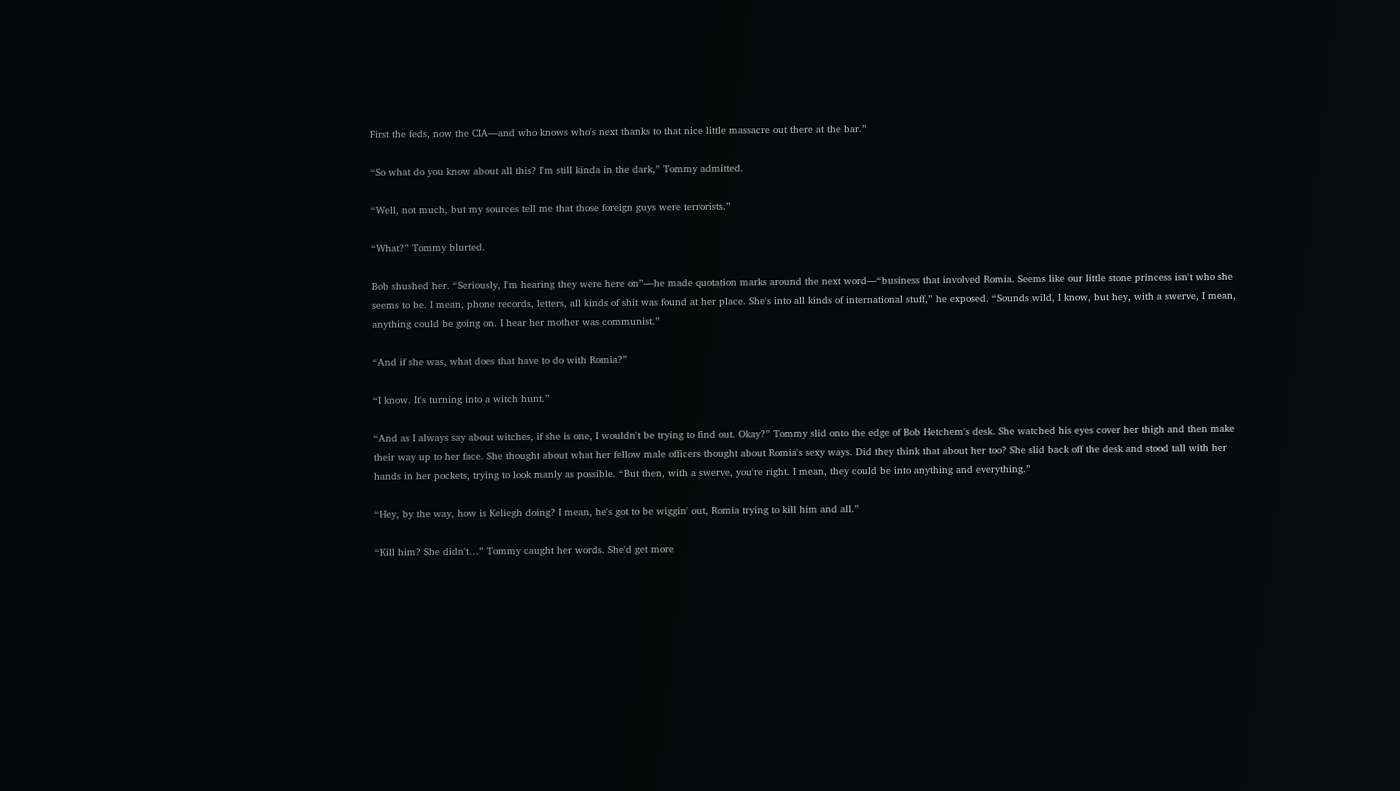First the feds, now the CIA—and who knows who's next thanks to that nice little massacre out there at the bar.”

“So what do you know about all this? I'm still kinda in the dark,” Tommy admitted.

“Well, not much, but my sources tell me that those foreign guys were terrorists.”

“What?” Tommy blurted.

Bob shushed her. “Seriously, I'm hearing they were here on”—he made quotation marks around the next word—“business that involved Romia. Seems like our little stone princess isn't who she seems to be. I mean, phone records, letters, all kinds of shit was found at her place. She's into all kinds of international stuff,” he exposed. “Sounds wild, I know, but hey, with a swerve, I mean, anything could be going on. I hear her mother was communist.”

“And if she was, what does that have to do with Romia?”

“I know. It's turning into a witch hunt.”

“And as I always say about witches, if she is one, I wouldn't be trying to find out. Okay?” Tommy slid onto the edge of Bob Hetchem's desk. She watched his eyes cover her thigh and then make their way up to her face. She thought about what her fellow male officers thought about Romia's sexy ways. Did they think that about her too? She slid back off the desk and stood tall with her hands in her pockets, trying to look manly as possible. “But then, with a swerve, you're right. I mean, they could be into anything and everything.”

“Hey, by the way, how is Keliegh doing? I mean, he's got to be wiggin' out, Romia trying to kill him and all.”

“Kill him? She didn't…” Tommy caught her words. She'd get more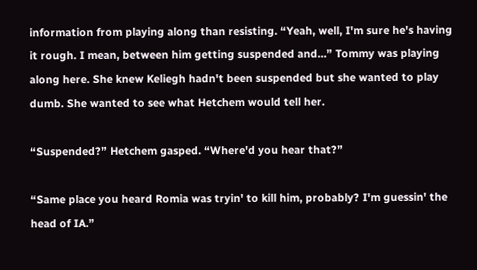information from playing along than resisting. “Yeah, well, I'm sure he's having it rough. I mean, between him getting suspended and…” Tommy was playing along here. She knew Keliegh hadn't been suspended but she wanted to play dumb. She wanted to see what Hetchem would tell her.

“Suspended?” Hetchem gasped. “Where'd you hear that?”

“Same place you heard Romia was tryin' to kill him, probably? I'm guessin' the head of IA.”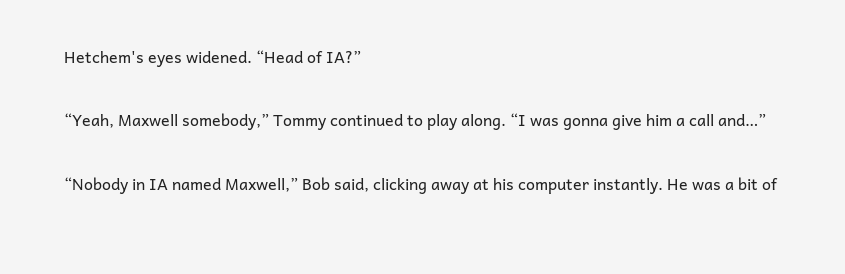Hetchem's eyes widened. “Head of IA?”

“Yeah, Maxwell somebody,” Tommy continued to play along. “I was gonna give him a call and…”

“Nobody in IA named Maxwell,” Bob said, clicking away at his computer instantly. He was a bit of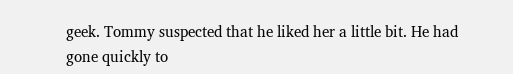geek. Tommy suspected that he liked her a little bit. He had gone quickly to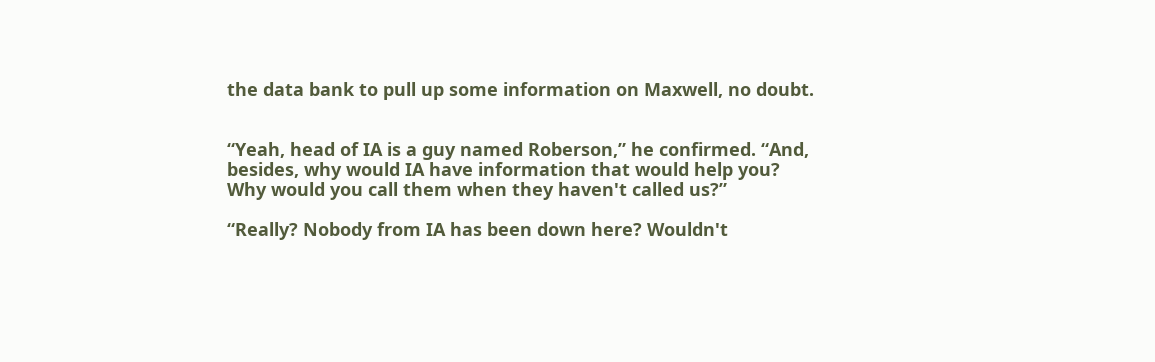the data bank to pull up some information on Maxwell, no doubt.


“Yeah, head of IA is a guy named Roberson,” he confirmed. “And, besides, why would IA have information that would help you? Why would you call them when they haven't called us?”

“Really? Nobody from IA has been down here? Wouldn't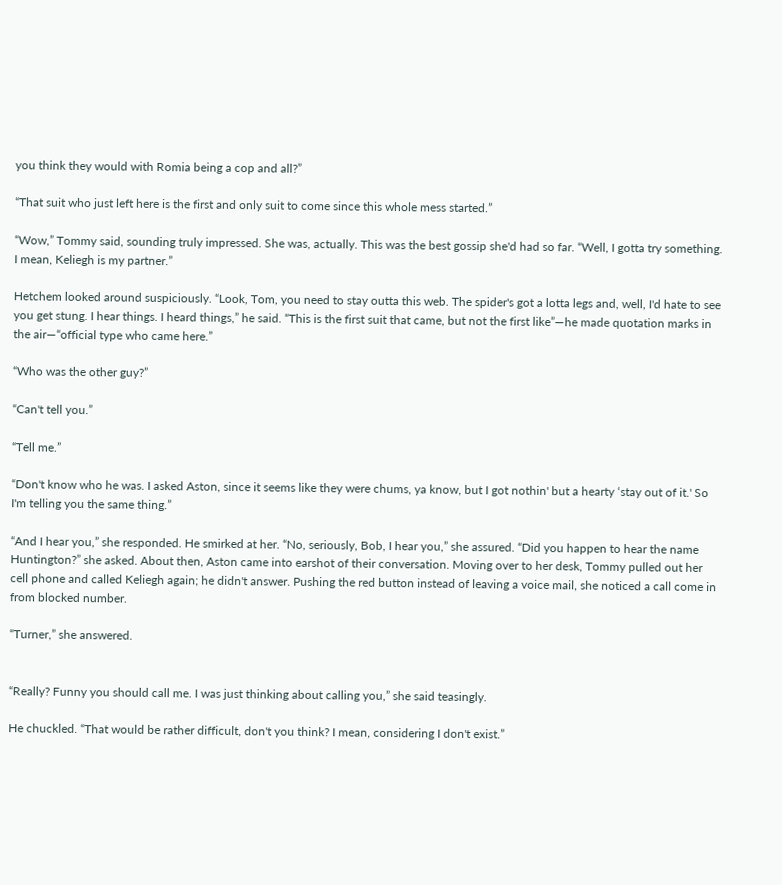you think they would with Romia being a cop and all?”

“That suit who just left here is the first and only suit to come since this whole mess started.”

“Wow,” Tommy said, sounding truly impressed. She was, actually. This was the best gossip she'd had so far. “Well, I gotta try something. I mean, Keliegh is my partner.”

Hetchem looked around suspiciously. “Look, Tom, you need to stay outta this web. The spider's got a lotta legs and, well, I'd hate to see you get stung. I hear things. I heard things,” he said. “This is the first suit that came, but not the first like”—he made quotation marks in the air—“official type who came here.”

“Who was the other guy?”

“Can't tell you.”

“Tell me.”

“Don't know who he was. I asked Aston, since it seems like they were chums, ya know, but I got nothin' but a hearty ‘stay out of it.' So I'm telling you the same thing.”

“And I hear you,” she responded. He smirked at her. “No, seriously, Bob, I hear you,” she assured. “Did you happen to hear the name Huntington?” she asked. About then, Aston came into earshot of their conversation. Moving over to her desk, Tommy pulled out her cell phone and called Keliegh again; he didn't answer. Pushing the red button instead of leaving a voice mail, she noticed a call come in from blocked number.

“Turner,” she answered.


“Really? Funny you should call me. I was just thinking about calling you,” she said teasingly.

He chuckled. “That would be rather difficult, don't you think? I mean, considering I don't exist.”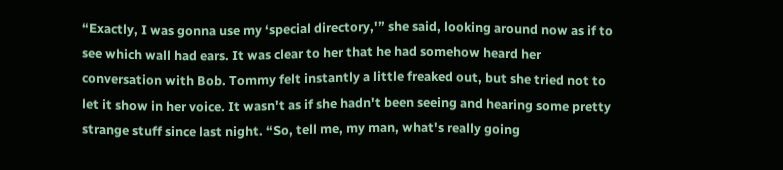“Exactly, I was gonna use my ‘special directory,'” she said, looking around now as if to see which wall had ears. It was clear to her that he had somehow heard her conversation with Bob. Tommy felt instantly a little freaked out, but she tried not to let it show in her voice. It wasn't as if she hadn't been seeing and hearing some pretty strange stuff since last night. “So, tell me, my man, what's really going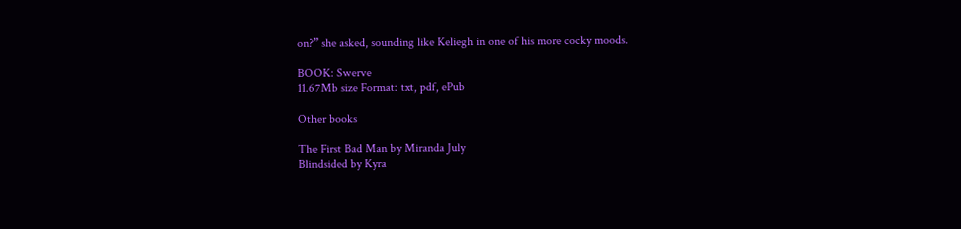on?” she asked, sounding like Keliegh in one of his more cocky moods.

BOOK: Swerve
11.67Mb size Format: txt, pdf, ePub

Other books

The First Bad Man by Miranda July
Blindsided by Kyra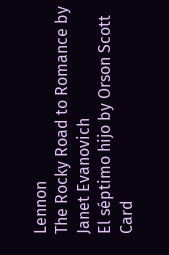Lennon
The Rocky Road to Romance by Janet Evanovich
El séptimo hijo by Orson Scott Card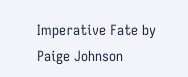Imperative Fate by Paige Johnson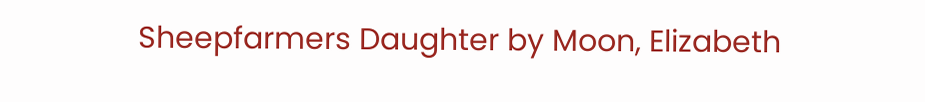Sheepfarmers Daughter by Moon, Elizabeth